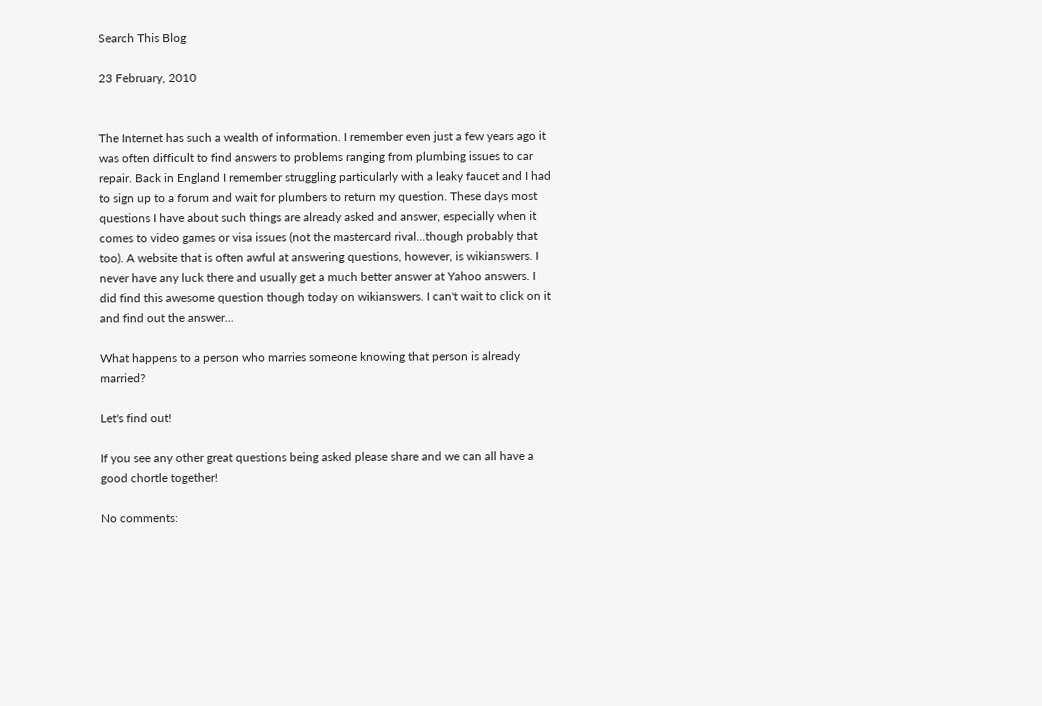Search This Blog

23 February, 2010


The Internet has such a wealth of information. I remember even just a few years ago it was often difficult to find answers to problems ranging from plumbing issues to car repair. Back in England I remember struggling particularly with a leaky faucet and I had to sign up to a forum and wait for plumbers to return my question. These days most questions I have about such things are already asked and answer, especially when it comes to video games or visa issues (not the mastercard rival...though probably that too). A website that is often awful at answering questions, however, is wikianswers. I never have any luck there and usually get a much better answer at Yahoo answers. I did find this awesome question though today on wikianswers. I can't wait to click on it and find out the answer...

What happens to a person who marries someone knowing that person is already married?

Let's find out!

If you see any other great questions being asked please share and we can all have a good chortle together!

No comments: